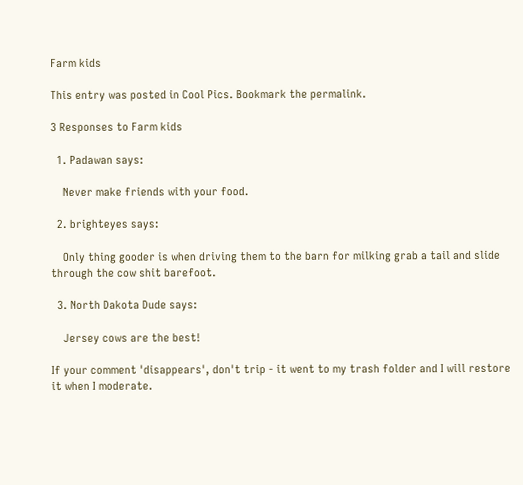Farm kids

This entry was posted in Cool Pics. Bookmark the permalink.

3 Responses to Farm kids

  1. Padawan says:

    Never make friends with your food.

  2. brighteyes says:

    Only thing gooder is when driving them to the barn for milking grab a tail and slide through the cow shit barefoot.

  3. North Dakota Dude says:

    Jersey cows are the best!

If your comment 'disappears', don't trip - it went to my trash folder and I will restore it when I moderate.